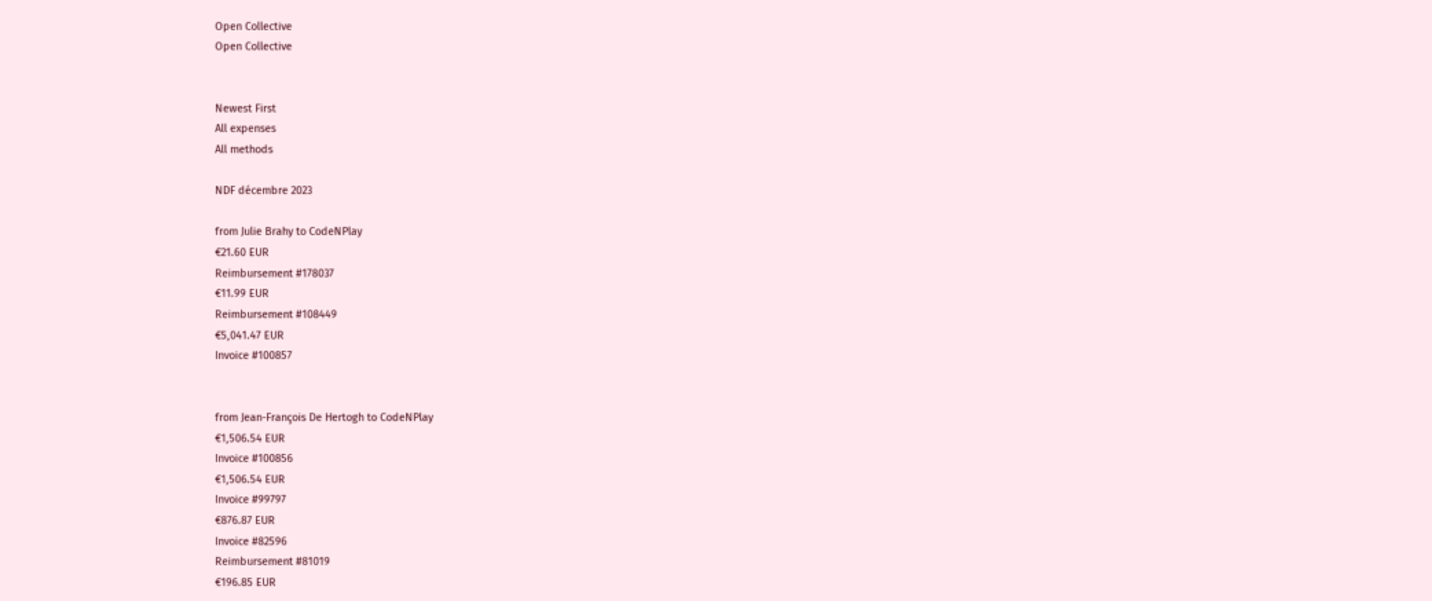Open Collective
Open Collective


Newest First
All expenses
All methods

NDF décembre 2023

from Julie Brahy to CodeNPlay
€21.60 EUR
Reimbursement #178037
€11.99 EUR
Reimbursement #108449
€5,041.47 EUR
Invoice #100857


from Jean-François De Hertogh to CodeNPlay
€1,506.54 EUR
Invoice #100856
€1,506.54 EUR
Invoice #99797
€876.87 EUR
Invoice #82596
Reimbursement #81019
€196.85 EUR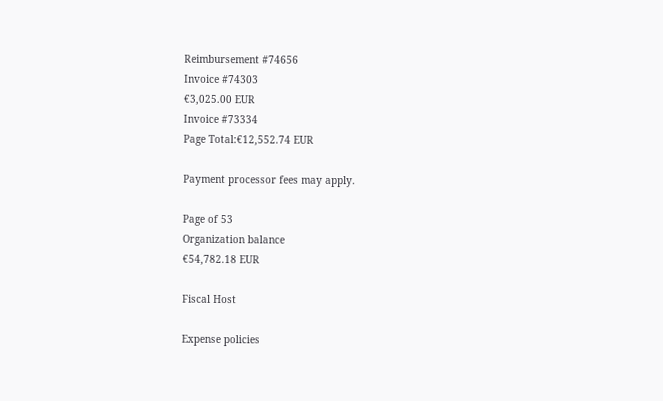Reimbursement #74656
Invoice #74303
€3,025.00 EUR
Invoice #73334
Page Total:€12,552.74 EUR

Payment processor fees may apply.

Page of 53
Organization balance
€54,782.18 EUR

Fiscal Host

Expense policies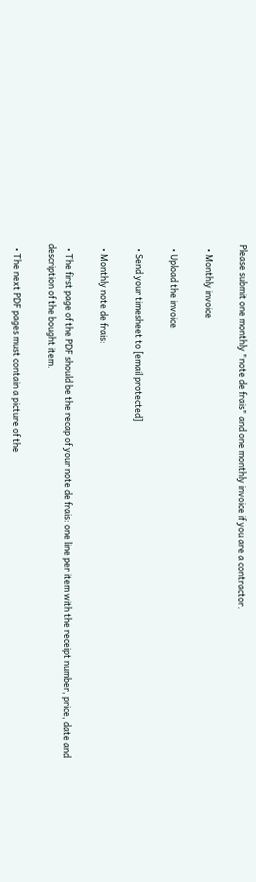Please submit one monthly "note de frais" and one monthly invoice if you are a contractor.

  • Monthly invoice

  • Upload the invoice

  • Send your timesheet to [email protected]

  • Monthly note de frais:

  • The first page of the PDF should be the recap of your note de frais: one line per item with the receipt number, price, date and description of the bought item.

  • The next PDF pages must contain a picture of the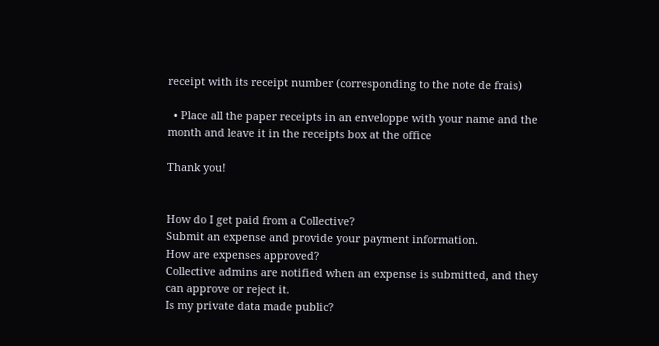receipt with its receipt number (corresponding to the note de frais)

  • Place all the paper receipts in an enveloppe with your name and the month and leave it in the receipts box at the office

Thank you!


How do I get paid from a Collective?
Submit an expense and provide your payment information.
How are expenses approved?
Collective admins are notified when an expense is submitted, and they can approve or reject it.
Is my private data made public?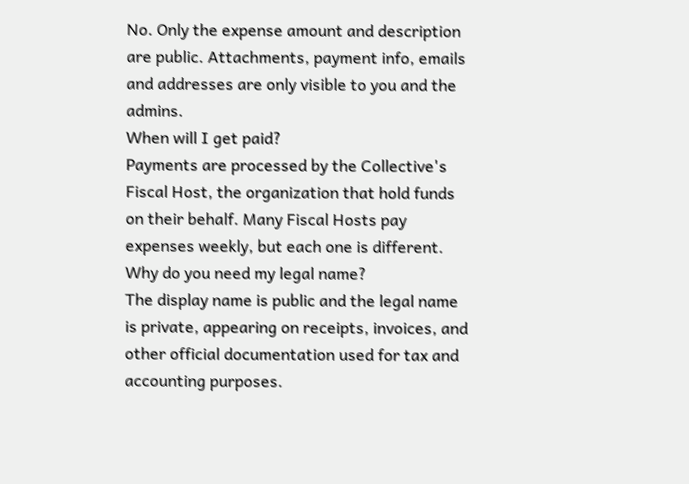No. Only the expense amount and description are public. Attachments, payment info, emails and addresses are only visible to you and the admins.
When will I get paid?
Payments are processed by the Collective's Fiscal Host, the organization that hold funds on their behalf. Many Fiscal Hosts pay expenses weekly, but each one is different.
Why do you need my legal name?
The display name is public and the legal name is private, appearing on receipts, invoices, and other official documentation used for tax and accounting purposes.